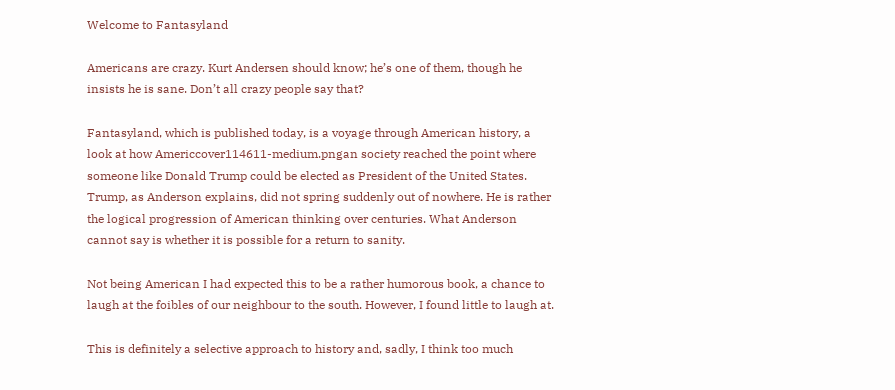Welcome to Fantasyland

Americans are crazy. Kurt Andersen should know; he’s one of them, though he insists he is sane. Don’t all crazy people say that?

Fantasyland, which is published today, is a voyage through American history, a look at how Americcover114611-medium.pngan society reached the point where someone like Donald Trump could be elected as President of the United States. Trump, as Anderson explains, did not spring suddenly out of nowhere. He is rather the logical progression of American thinking over centuries. What Anderson cannot say is whether it is possible for a return to sanity.

Not being American I had expected this to be a rather humorous book, a chance to laugh at the foibles of our neighbour to the south. However, I found little to laugh at.

This is definitely a selective approach to history and, sadly, I think too much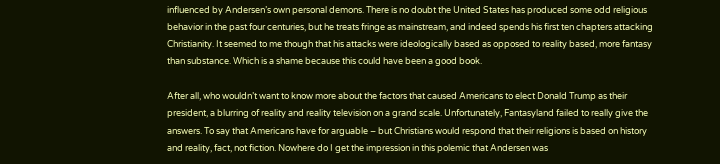influenced by Andersen’s own personal demons. There is no doubt the United States has produced some odd religious behavior in the past four centuries, but he treats fringe as mainstream, and indeed spends his first ten chapters attacking Christianity. It seemed to me though that his attacks were ideologically based as opposed to reality based, more fantasy than substance. Which is a shame because this could have been a good book.

After all, who wouldn’t want to know more about the factors that caused Americans to elect Donald Trump as their president, a blurring of reality and reality television on a grand scale. Unfortunately, Fantasyland failed to really give the answers. To say that Americans have for arguable – but Christians would respond that their religions is based on history and reality, fact, not fiction. Nowhere do I get the impression in this polemic that Andersen was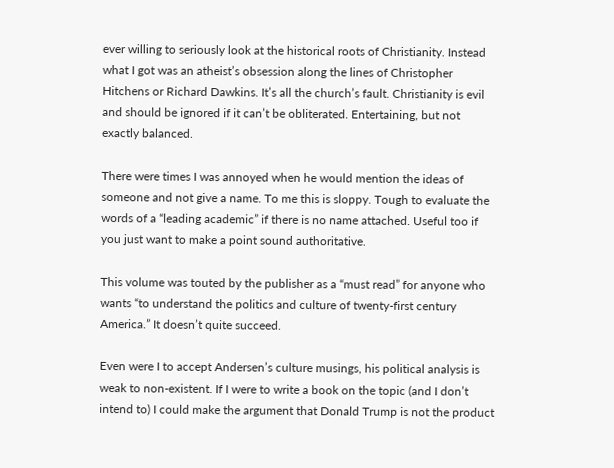ever willing to seriously look at the historical roots of Christianity. Instead what I got was an atheist’s obsession along the lines of Christopher Hitchens or Richard Dawkins. It’s all the church’s fault. Christianity is evil and should be ignored if it can’t be obliterated. Entertaining, but not exactly balanced.

There were times I was annoyed when he would mention the ideas of someone and not give a name. To me this is sloppy. Tough to evaluate the words of a “leading academic” if there is no name attached. Useful too if you just want to make a point sound authoritative.

This volume was touted by the publisher as a “must read” for anyone who wants “to understand the politics and culture of twenty-first century America.” It doesn’t quite succeed.

Even were I to accept Andersen’s culture musings, his political analysis is weak to non-existent. If I were to write a book on the topic (and I don’t intend to) I could make the argument that Donald Trump is not the product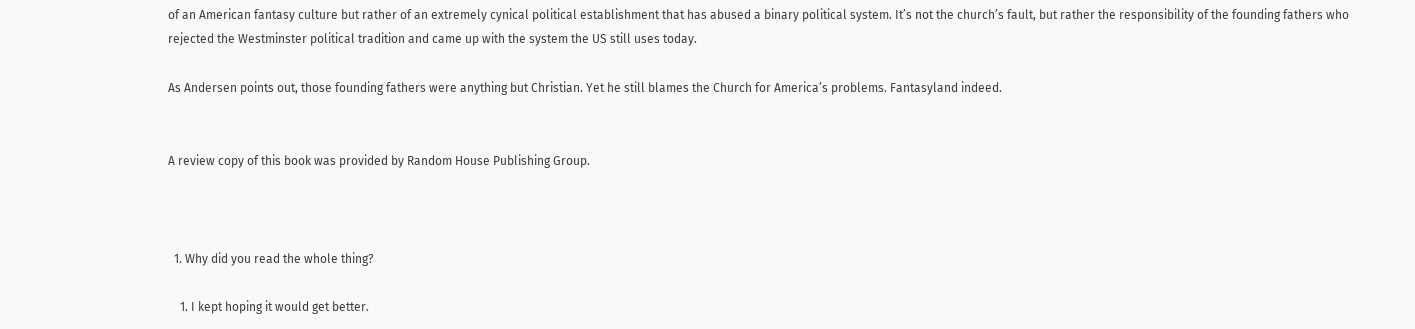of an American fantasy culture but rather of an extremely cynical political establishment that has abused a binary political system. It’s not the church’s fault, but rather the responsibility of the founding fathers who rejected the Westminster political tradition and came up with the system the US still uses today.

As Andersen points out, those founding fathers were anything but Christian. Yet he still blames the Church for America’s problems. Fantasyland indeed.


A review copy of this book was provided by Random House Publishing Group.



  1. Why did you read the whole thing?

    1. I kept hoping it would get better.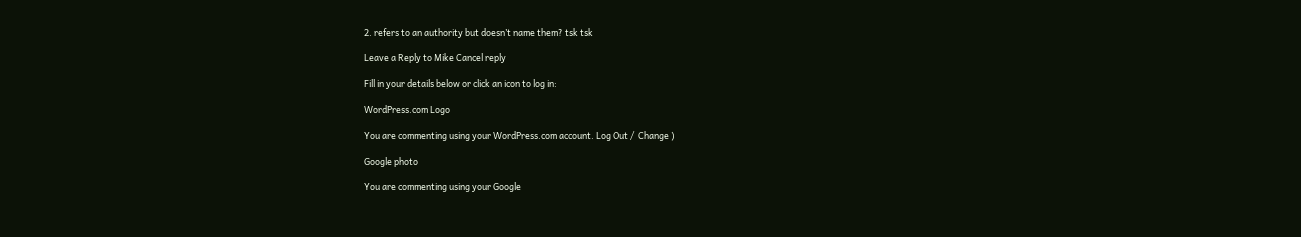2. refers to an authority but doesn’t name them? tsk tsk

Leave a Reply to Mike Cancel reply

Fill in your details below or click an icon to log in:

WordPress.com Logo

You are commenting using your WordPress.com account. Log Out /  Change )

Google photo

You are commenting using your Google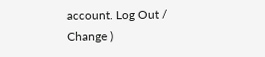account. Log Out /  Change )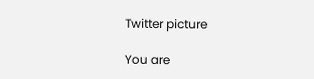Twitter picture

You are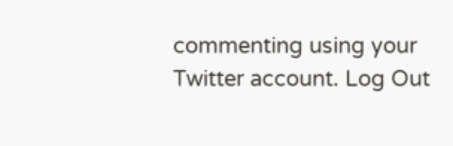commenting using your Twitter account. Log Out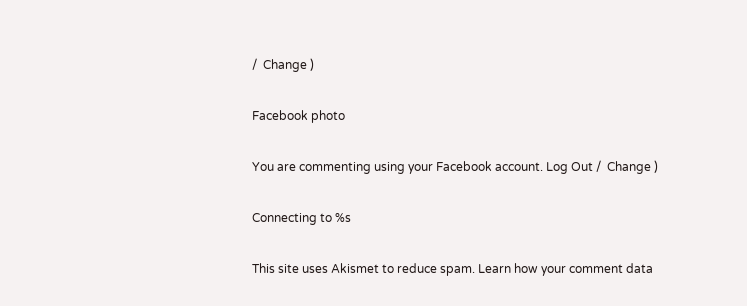/  Change )

Facebook photo

You are commenting using your Facebook account. Log Out /  Change )

Connecting to %s

This site uses Akismet to reduce spam. Learn how your comment data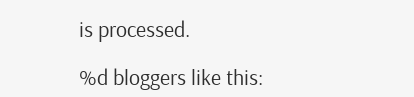is processed.

%d bloggers like this: